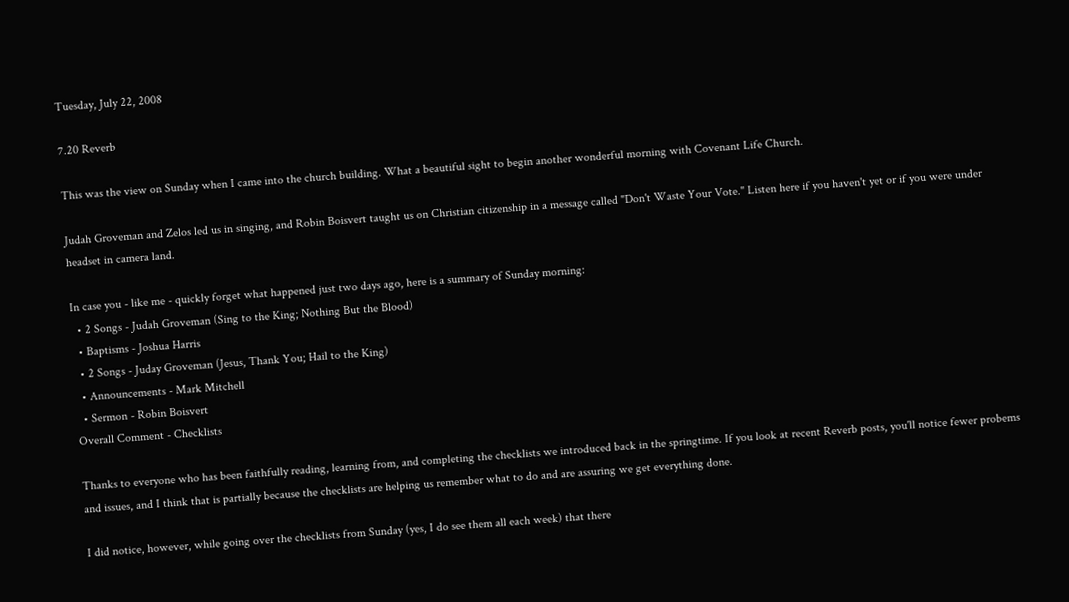Tuesday, July 22, 2008

7.20 Reverb

This was the view on Sunday when I came into the church building. What a beautiful sight to begin another wonderful morning with Covenant Life Church.

Judah Groveman and Zelos led us in singing, and Robin Boisvert taught us on Christian citizenship in a message called "Don't Waste Your Vote." Listen here if you haven't yet or if you were under headset in camera land.

In case you - like me - quickly forget what happened just two days ago, here is a summary of Sunday morning:
  • 2 Songs - Judah Groveman (Sing to the King; Nothing But the Blood)
  • Baptisms - Joshua Harris
  • 2 Songs - Juday Groveman (Jesus, Thank You; Hail to the King)
  • Announcements - Mark Mitchell
  • Sermon - Robin Boisvert
Overall Comment - Checklists

Thanks to everyone who has been faithfully reading, learning from, and completing the checklists we introduced back in the springtime. If you look at recent Reverb posts, you'll notice fewer probems and issues, and I think that is partially because the checklists are helping us remember what to do and are assuring we get everything done.

I did notice, however, while going over the checklists from Sunday (yes, I do see them all each week) that there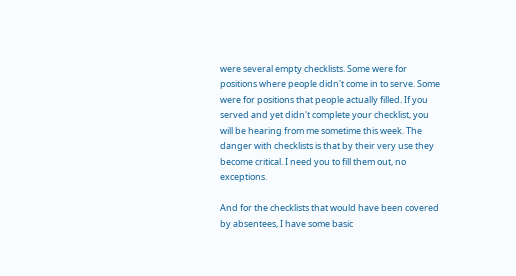were several empty checklists. Some were for positions where people didn't come in to serve. Some were for positions that people actually filled. If you served and yet didn't complete your checklist, you will be hearing from me sometime this week. The danger with checklists is that by their very use they become critical. I need you to fill them out, no exceptions.

And for the checklists that would have been covered by absentees, I have some basic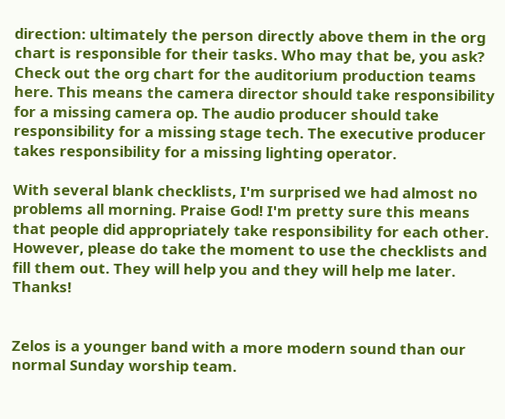direction: ultimately the person directly above them in the org chart is responsible for their tasks. Who may that be, you ask? Check out the org chart for the auditorium production teams here. This means the camera director should take responsibility for a missing camera op. The audio producer should take responsibility for a missing stage tech. The executive producer takes responsibility for a missing lighting operator.

With several blank checklists, I'm surprised we had almost no problems all morning. Praise God! I'm pretty sure this means that people did appropriately take responsibility for each other. However, please do take the moment to use the checklists and fill them out. They will help you and they will help me later. Thanks!


Zelos is a younger band with a more modern sound than our normal Sunday worship team.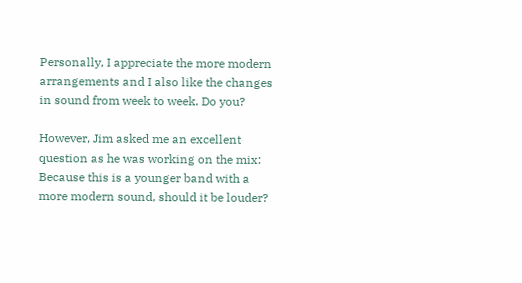Personally, I appreciate the more modern arrangements and I also like the changes in sound from week to week. Do you?

However, Jim asked me an excellent question as he was working on the mix: Because this is a younger band with a more modern sound, should it be louder?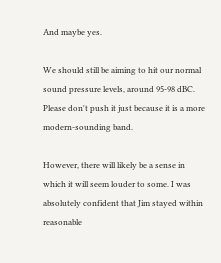And maybe yes.

We should still be aiming to hit our normal sound pressure levels, around 95-98 dBC. Please don't push it just because it is a more modern-sounding band.

However, there will likely be a sense in which it will seem louder to some. I was absolutely confident that Jim stayed within reasonable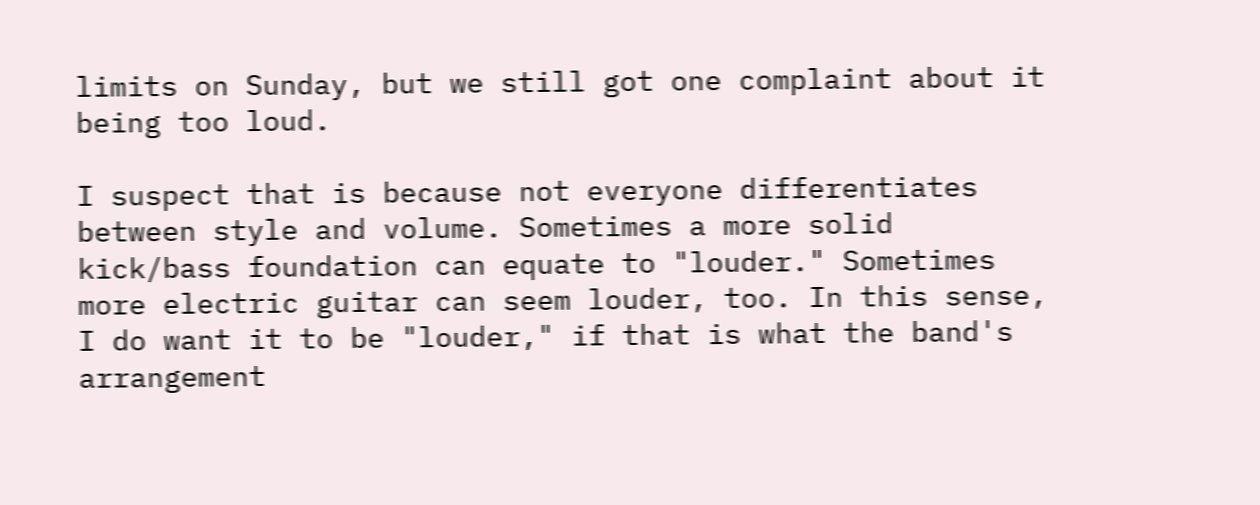limits on Sunday, but we still got one complaint about it being too loud.

I suspect that is because not everyone differentiates between style and volume. Sometimes a more solid kick/bass foundation can equate to "louder." Sometimes more electric guitar can seem louder, too. In this sense, I do want it to be "louder," if that is what the band's arrangement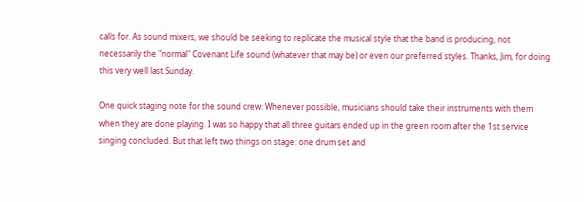calls for. As sound mixers, we should be seeking to replicate the musical style that the band is producing, not necessarily the "normal" Covenant Life sound (whatever that may be) or even our preferred styles. Thanks, Jim, for doing this very well last Sunday.

One quick staging note for the sound crew: Whenever possible, musicians should take their instruments with them when they are done playing. I was so happy that all three guitars ended up in the green room after the 1st service singing concluded. But that left two things on stage: one drum set and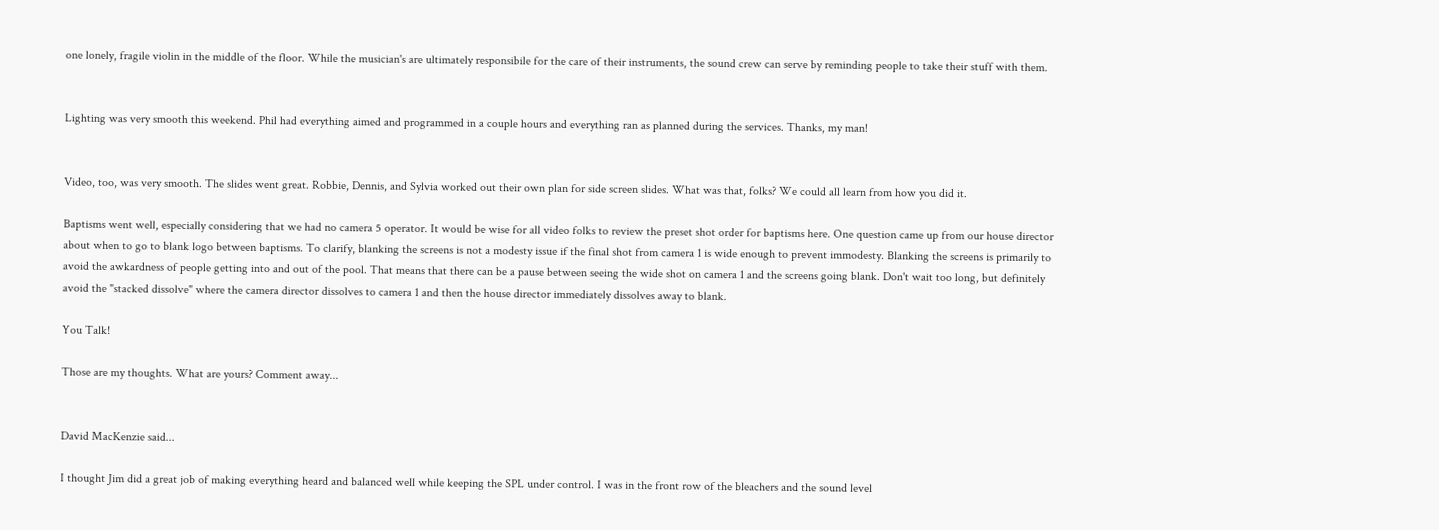one lonely, fragile violin in the middle of the floor. While the musician's are ultimately responsibile for the care of their instruments, the sound crew can serve by reminding people to take their stuff with them.


Lighting was very smooth this weekend. Phil had everything aimed and programmed in a couple hours and everything ran as planned during the services. Thanks, my man!


Video, too, was very smooth. The slides went great. Robbie, Dennis, and Sylvia worked out their own plan for side screen slides. What was that, folks? We could all learn from how you did it.

Baptisms went well, especially considering that we had no camera 5 operator. It would be wise for all video folks to review the preset shot order for baptisms here. One question came up from our house director about when to go to blank logo between baptisms. To clarify, blanking the screens is not a modesty issue if the final shot from camera 1 is wide enough to prevent immodesty. Blanking the screens is primarily to avoid the awkardness of people getting into and out of the pool. That means that there can be a pause between seeing the wide shot on camera 1 and the screens going blank. Don't wait too long, but definitely avoid the "stacked dissolve" where the camera director dissolves to camera 1 and then the house director immediately dissolves away to blank.

You Talk!

Those are my thoughts. What are yours? Comment away...


David MacKenzie said...

I thought Jim did a great job of making everything heard and balanced well while keeping the SPL under control. I was in the front row of the bleachers and the sound level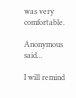was very comfortable.

Anonymous said...

I will remind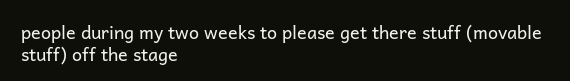people during my two weeks to please get there stuff (movable stuff) off the stage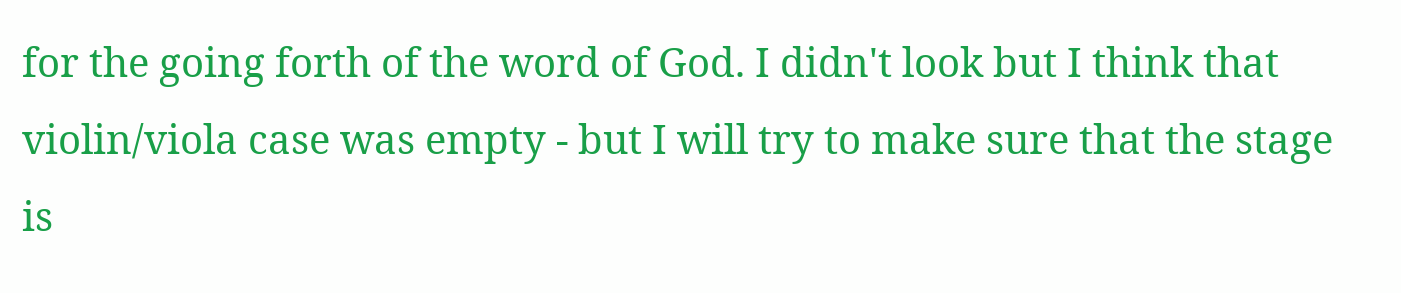for the going forth of the word of God. I didn't look but I think that violin/viola case was empty - but I will try to make sure that the stage is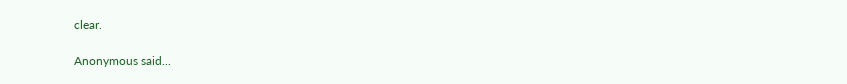clear.

Anonymous said...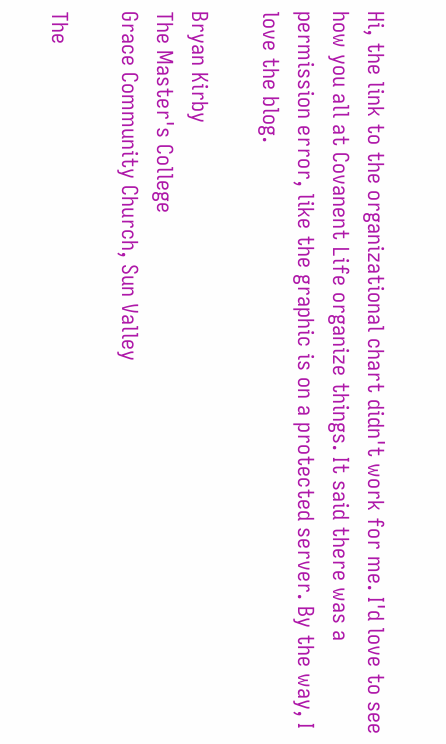Hi, the link to the organizational chart didn't work for me. I'd love to see how you all at Covanent Life organize things. It said there was a permission error, like the graphic is on a protected server. By the way, I love the blog.

Bryan Kirby
The Master's College
Grace Community Church, Sun Valley

The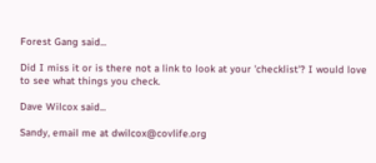Forest Gang said...

Did I miss it or is there not a link to look at your 'checklist'? I would love to see what things you check.

Dave Wilcox said...

Sandy, email me at dwilcox@covlife.org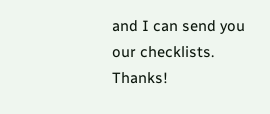and I can send you our checklists. Thanks!